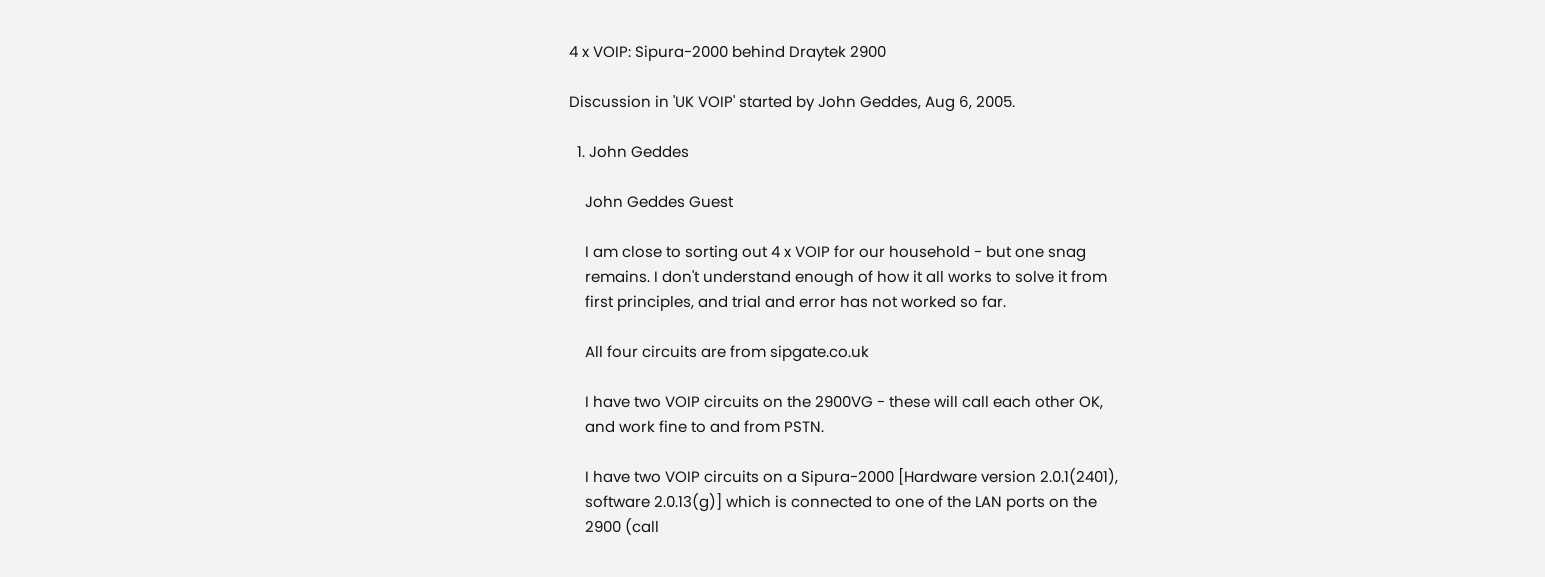4 x VOIP: Sipura-2000 behind Draytek 2900

Discussion in 'UK VOIP' started by John Geddes, Aug 6, 2005.

  1. John Geddes

    John Geddes Guest

    I am close to sorting out 4 x VOIP for our household - but one snag
    remains. I don't understand enough of how it all works to solve it from
    first principles, and trial and error has not worked so far.

    All four circuits are from sipgate.co.uk

    I have two VOIP circuits on the 2900VG - these will call each other OK,
    and work fine to and from PSTN.

    I have two VOIP circuits on a Sipura-2000 [Hardware version 2.0.1(2401),
    software 2.0.13(g)] which is connected to one of the LAN ports on the
    2900 (call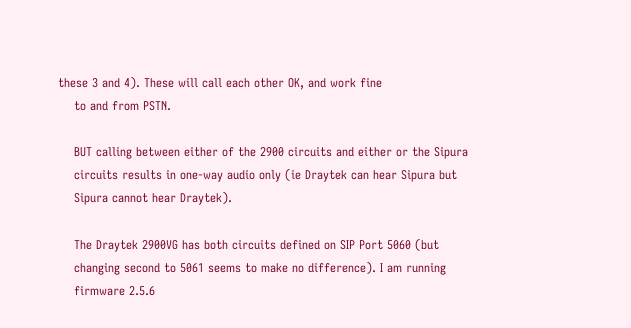these 3 and 4). These will call each other OK, and work fine
    to and from PSTN.

    BUT calling between either of the 2900 circuits and either or the Sipura
    circuits results in one-way audio only (ie Draytek can hear Sipura but
    Sipura cannot hear Draytek).

    The Draytek 2900VG has both circuits defined on SIP Port 5060 (but
    changing second to 5061 seems to make no difference). I am running
    firmware 2.5.6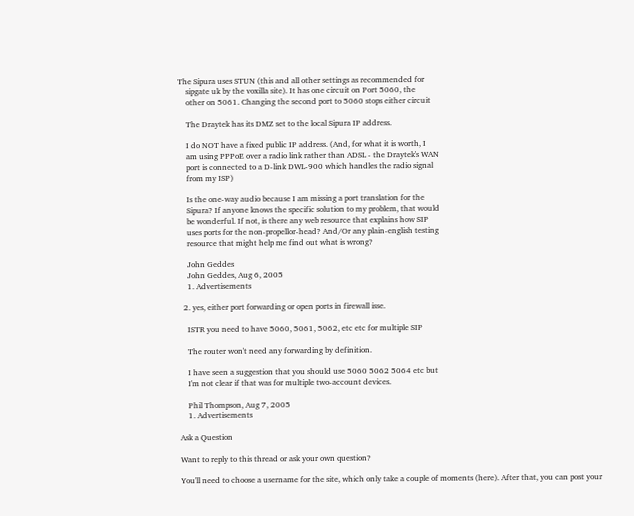The Sipura uses STUN (this and all other settings as recommended for
    sipgate uk by the voxilla site). It has one circuit on Port 5060, the
    other on 5061. Changing the second port to 5060 stops either circuit

    The Draytek has its DMZ set to the local Sipura IP address.

    I do NOT have a fixed public IP address. (And, for what it is worth, I
    am using PPPoE over a radio link rather than ADSL - the Draytek's WAN
    port is connected to a D-link DWL-900 which handles the radio signal
    from my ISP)

    Is the one-way audio because I am missing a port translation for the
    Sipura? If anyone knows the specific solution to my problem, that would
    be wonderful. If not, is there any web resource that explains how SIP
    uses ports for the non-propellor-head? And/Or any plain-english testing
    resource that might help me find out what is wrong?

    John Geddes
    John Geddes, Aug 6, 2005
    1. Advertisements

  2. yes, either port forwarding or open ports in firewall isse.

    ISTR you need to have 5060, 5061, 5062, etc etc for multiple SIP

    The router won't need any forwarding by definition.

    I have seen a suggestion that you should use 5060 5062 5064 etc but
    I'm not clear if that was for multiple two-account devices.

    Phil Thompson, Aug 7, 2005
    1. Advertisements

Ask a Question

Want to reply to this thread or ask your own question?

You'll need to choose a username for the site, which only take a couple of moments (here). After that, you can post your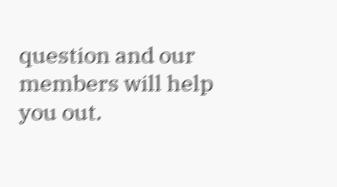question and our members will help you out.